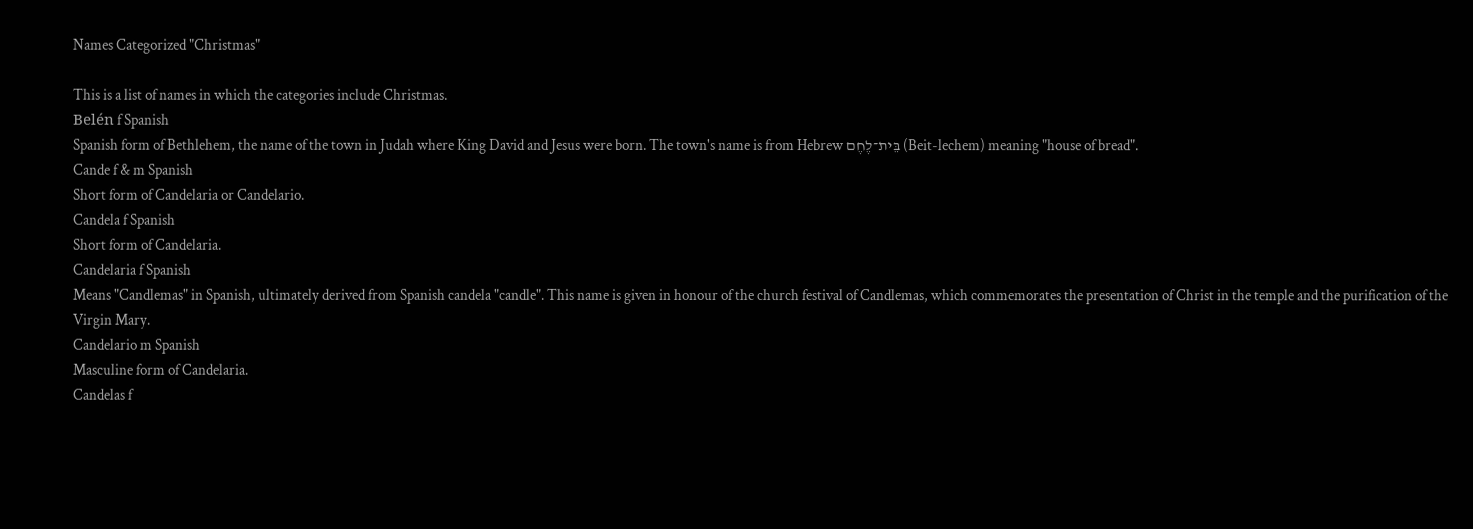Names Categorized "Christmas"

This is a list of names in which the categories include Christmas.
Belén f Spanish
Spanish form of Bethlehem, the name of the town in Judah where King David and Jesus were born. The town's name is from Hebrew בֵּית־לֶחֶם (Beit-lechem) meaning "house of bread".
Cande f & m Spanish
Short form of Candelaria or Candelario.
Candela f Spanish
Short form of Candelaria.
Candelaria f Spanish
Means "Candlemas" in Spanish, ultimately derived from Spanish candela "candle". This name is given in honour of the church festival of Candlemas, which commemorates the presentation of Christ in the temple and the purification of the Virgin Mary.
Candelario m Spanish
Masculine form of Candelaria.
Candelas f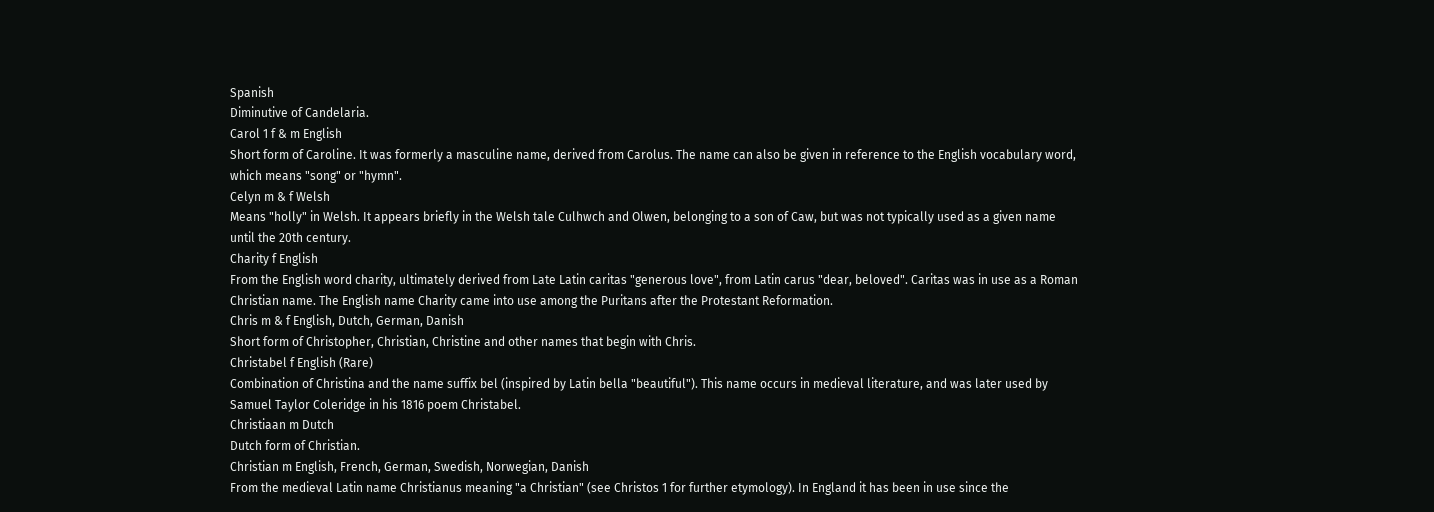Spanish
Diminutive of Candelaria.
Carol 1 f & m English
Short form of Caroline. It was formerly a masculine name, derived from Carolus. The name can also be given in reference to the English vocabulary word, which means "song" or "hymn".
Celyn m & f Welsh
Means "holly" in Welsh. It appears briefly in the Welsh tale Culhwch and Olwen, belonging to a son of Caw, but was not typically used as a given name until the 20th century.
Charity f English
From the English word charity, ultimately derived from Late Latin caritas "generous love", from Latin carus "dear, beloved". Caritas was in use as a Roman Christian name. The English name Charity came into use among the Puritans after the Protestant Reformation.
Chris m & f English, Dutch, German, Danish
Short form of Christopher, Christian, Christine and other names that begin with Chris.
Christabel f English (Rare)
Combination of Christina and the name suffix bel (inspired by Latin bella "beautiful"). This name occurs in medieval literature, and was later used by Samuel Taylor Coleridge in his 1816 poem Christabel.
Christiaan m Dutch
Dutch form of Christian.
Christian m English, French, German, Swedish, Norwegian, Danish
From the medieval Latin name Christianus meaning "a Christian" (see Christos 1 for further etymology). In England it has been in use since the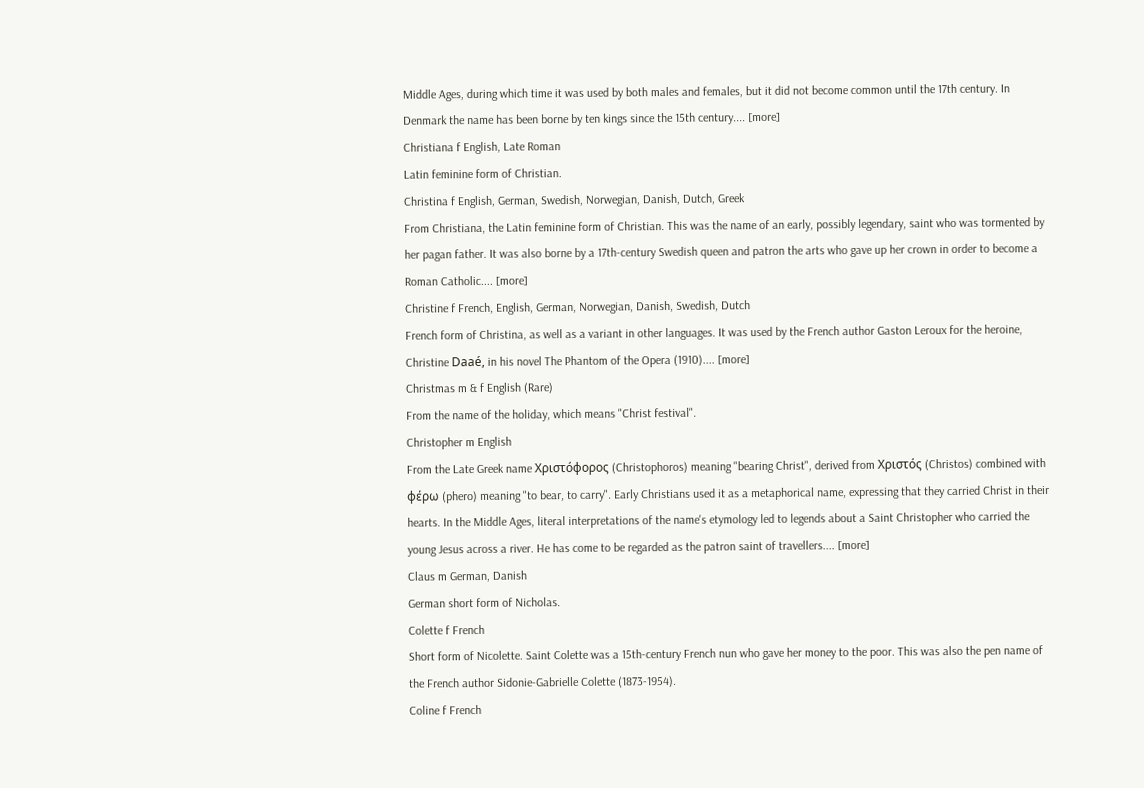Middle Ages, during which time it was used by both males and females, but it did not become common until the 17th century. In Denmark the name has been borne by ten kings since the 15th century.... [more]
Christiana f English, Late Roman
Latin feminine form of Christian.
Christina f English, German, Swedish, Norwegian, Danish, Dutch, Greek
From Christiana, the Latin feminine form of Christian. This was the name of an early, possibly legendary, saint who was tormented by her pagan father. It was also borne by a 17th-century Swedish queen and patron the arts who gave up her crown in order to become a Roman Catholic.... [more]
Christine f French, English, German, Norwegian, Danish, Swedish, Dutch
French form of Christina, as well as a variant in other languages. It was used by the French author Gaston Leroux for the heroine, Christine Daaé, in his novel The Phantom of the Opera (1910).... [more]
Christmas m & f English (Rare)
From the name of the holiday, which means "Christ festival".
Christopher m English
From the Late Greek name Χριστόφορος (Christophoros) meaning "bearing Christ", derived from Χριστός (Christos) combined with φέρω (phero) meaning "to bear, to carry". Early Christians used it as a metaphorical name, expressing that they carried Christ in their hearts. In the Middle Ages, literal interpretations of the name's etymology led to legends about a Saint Christopher who carried the young Jesus across a river. He has come to be regarded as the patron saint of travellers.... [more]
Claus m German, Danish
German short form of Nicholas.
Colette f French
Short form of Nicolette. Saint Colette was a 15th-century French nun who gave her money to the poor. This was also the pen name of the French author Sidonie-Gabrielle Colette (1873-1954).
Coline f French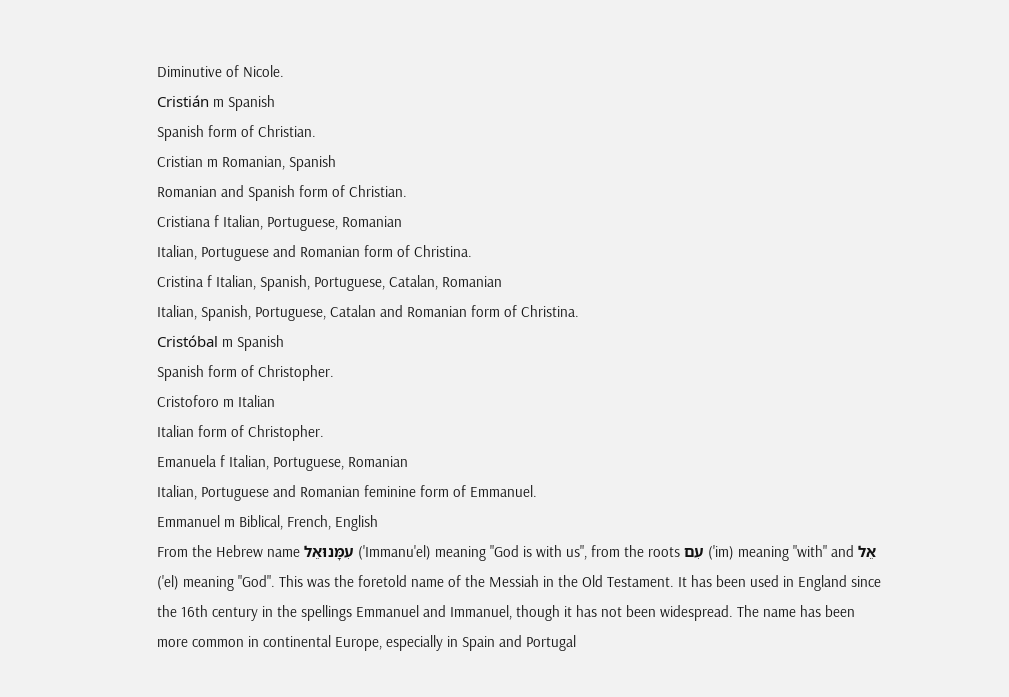Diminutive of Nicole.
Cristián m Spanish
Spanish form of Christian.
Cristian m Romanian, Spanish
Romanian and Spanish form of Christian.
Cristiana f Italian, Portuguese, Romanian
Italian, Portuguese and Romanian form of Christina.
Cristina f Italian, Spanish, Portuguese, Catalan, Romanian
Italian, Spanish, Portuguese, Catalan and Romanian form of Christina.
Cristóbal m Spanish
Spanish form of Christopher.
Cristoforo m Italian
Italian form of Christopher.
Emanuela f Italian, Portuguese, Romanian
Italian, Portuguese and Romanian feminine form of Emmanuel.
Emmanuel m Biblical, French, English
From the Hebrew name עִמָּנוּאֵל ('Immanu'el) meaning "God is with us", from the roots עִם ('im) meaning "with" and אֵל ('el) meaning "God". This was the foretold name of the Messiah in the Old Testament. It has been used in England since the 16th century in the spellings Emmanuel and Immanuel, though it has not been widespread. The name has been more common in continental Europe, especially in Spain and Portugal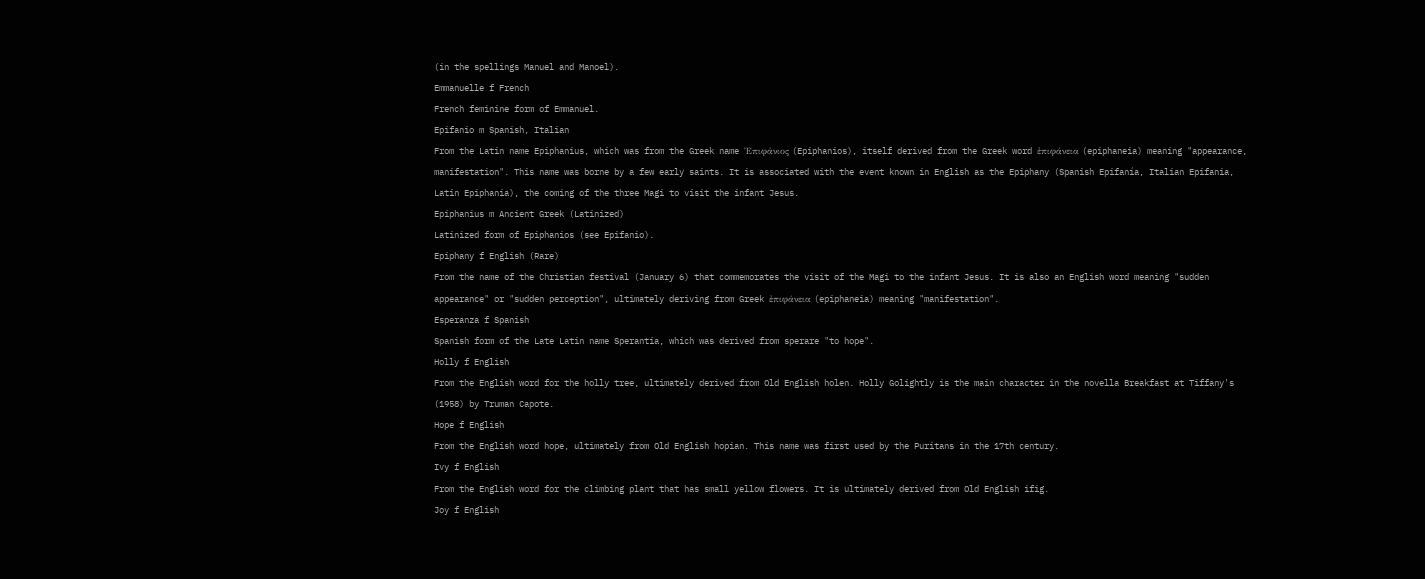(in the spellings Manuel and Manoel).
Emmanuelle f French
French feminine form of Emmanuel.
Epifanio m Spanish, Italian
From the Latin name Epiphanius, which was from the Greek name Ἐπιφάνιος (Epiphanios), itself derived from the Greek word ἐπιφάνεια (epiphaneia) meaning "appearance, manifestation". This name was borne by a few early saints. It is associated with the event known in English as the Epiphany (Spanish Epifanía, Italian Epifania, Latin Epiphania), the coming of the three Magi to visit the infant Jesus.
Epiphanius m Ancient Greek (Latinized)
Latinized form of Epiphanios (see Epifanio).
Epiphany f English (Rare)
From the name of the Christian festival (January 6) that commemorates the visit of the Magi to the infant Jesus. It is also an English word meaning "sudden appearance" or "sudden perception", ultimately deriving from Greek ἐπιφάνεια (epiphaneia) meaning "manifestation".
Esperanza f Spanish
Spanish form of the Late Latin name Sperantia, which was derived from sperare "to hope".
Holly f English
From the English word for the holly tree, ultimately derived from Old English holen. Holly Golightly is the main character in the novella Breakfast at Tiffany's (1958) by Truman Capote.
Hope f English
From the English word hope, ultimately from Old English hopian. This name was first used by the Puritans in the 17th century.
Ivy f English
From the English word for the climbing plant that has small yellow flowers. It is ultimately derived from Old English ifig.
Joy f English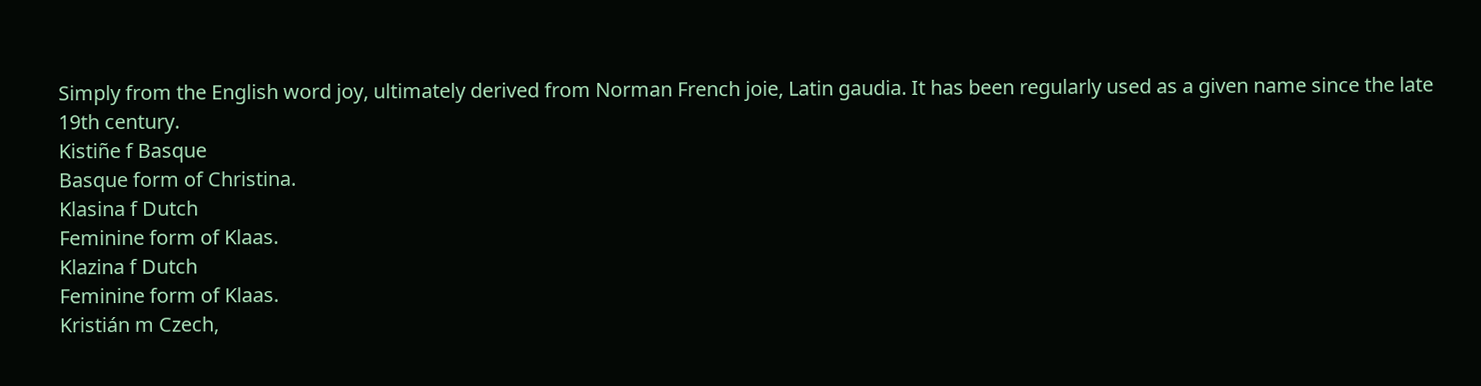Simply from the English word joy, ultimately derived from Norman French joie, Latin gaudia. It has been regularly used as a given name since the late 19th century.
Kistiñe f Basque
Basque form of Christina.
Klasina f Dutch
Feminine form of Klaas.
Klazina f Dutch
Feminine form of Klaas.
Kristián m Czech,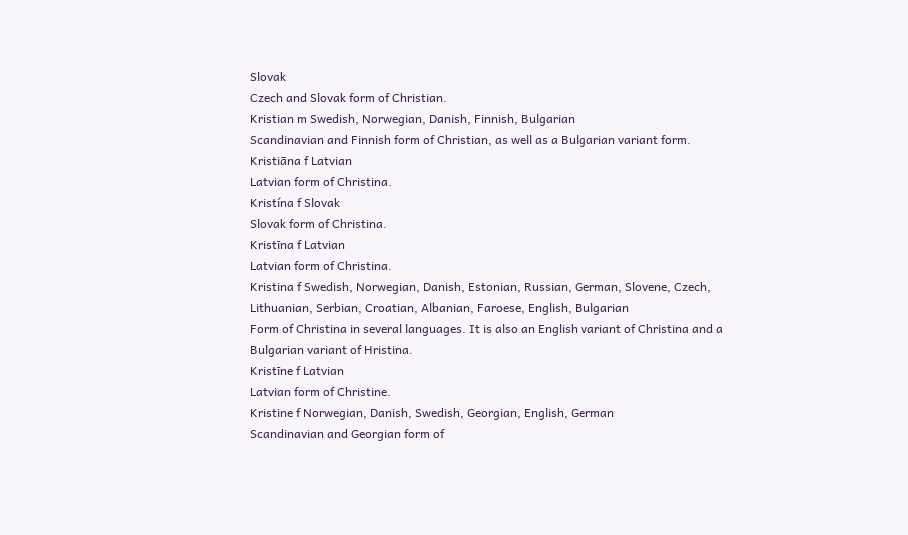Slovak
Czech and Slovak form of Christian.
Kristian m Swedish, Norwegian, Danish, Finnish, Bulgarian
Scandinavian and Finnish form of Christian, as well as a Bulgarian variant form.
Kristiāna f Latvian
Latvian form of Christina.
Kristína f Slovak
Slovak form of Christina.
Kristīna f Latvian
Latvian form of Christina.
Kristina f Swedish, Norwegian, Danish, Estonian, Russian, German, Slovene, Czech, Lithuanian, Serbian, Croatian, Albanian, Faroese, English, Bulgarian
Form of Christina in several languages. It is also an English variant of Christina and a Bulgarian variant of Hristina.
Kristīne f Latvian
Latvian form of Christine.
Kristine f Norwegian, Danish, Swedish, Georgian, English, German
Scandinavian and Georgian form of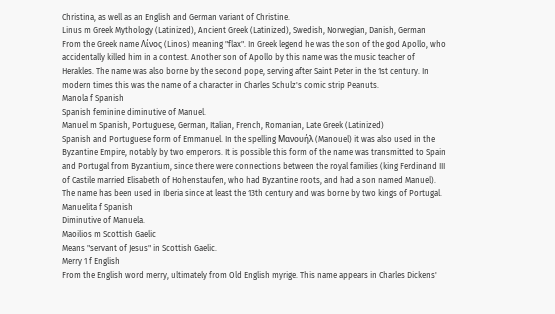Christina, as well as an English and German variant of Christine.
Linus m Greek Mythology (Latinized), Ancient Greek (Latinized), Swedish, Norwegian, Danish, German
From the Greek name Λίνος (Linos) meaning "flax". In Greek legend he was the son of the god Apollo, who accidentally killed him in a contest. Another son of Apollo by this name was the music teacher of Herakles. The name was also borne by the second pope, serving after Saint Peter in the 1st century. In modern times this was the name of a character in Charles Schulz's comic strip Peanuts.
Manola f Spanish
Spanish feminine diminutive of Manuel.
Manuel m Spanish, Portuguese, German, Italian, French, Romanian, Late Greek (Latinized)
Spanish and Portuguese form of Emmanuel. In the spelling Μανουήλ (Manouel) it was also used in the Byzantine Empire, notably by two emperors. It is possible this form of the name was transmitted to Spain and Portugal from Byzantium, since there were connections between the royal families (king Ferdinand III of Castile married Elisabeth of Hohenstaufen, who had Byzantine roots, and had a son named Manuel). The name has been used in Iberia since at least the 13th century and was borne by two kings of Portugal.
Manuelita f Spanish
Diminutive of Manuela.
Maoilios m Scottish Gaelic
Means "servant of Jesus" in Scottish Gaelic.
Merry 1 f English
From the English word merry, ultimately from Old English myrige. This name appears in Charles Dickens'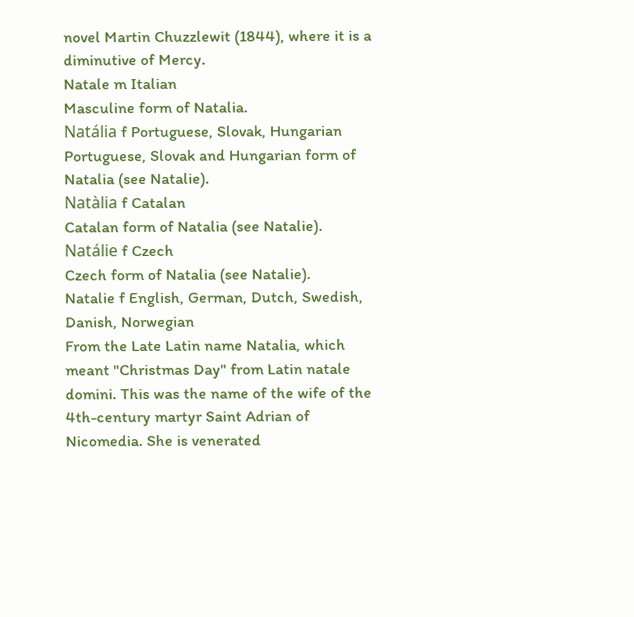novel Martin Chuzzlewit (1844), where it is a diminutive of Mercy.
Natale m Italian
Masculine form of Natalia.
Natália f Portuguese, Slovak, Hungarian
Portuguese, Slovak and Hungarian form of Natalia (see Natalie).
Natàlia f Catalan
Catalan form of Natalia (see Natalie).
Natálie f Czech
Czech form of Natalia (see Natalie).
Natalie f English, German, Dutch, Swedish, Danish, Norwegian
From the Late Latin name Natalia, which meant "Christmas Day" from Latin natale domini. This was the name of the wife of the 4th-century martyr Saint Adrian of Nicomedia. She is venerated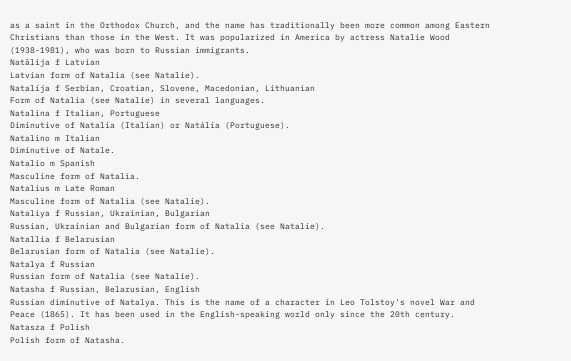as a saint in the Orthodox Church, and the name has traditionally been more common among Eastern Christians than those in the West. It was popularized in America by actress Natalie Wood (1938-1981), who was born to Russian immigrants.
Natālija f Latvian
Latvian form of Natalia (see Natalie).
Natalija f Serbian, Croatian, Slovene, Macedonian, Lithuanian
Form of Natalia (see Natalie) in several languages.
Natalina f Italian, Portuguese
Diminutive of Natalia (Italian) or Natália (Portuguese).
Natalino m Italian
Diminutive of Natale.
Natalio m Spanish
Masculine form of Natalia.
Natalius m Late Roman
Masculine form of Natalia (see Natalie).
Nataliya f Russian, Ukrainian, Bulgarian
Russian, Ukrainian and Bulgarian form of Natalia (see Natalie).
Natallia f Belarusian
Belarusian form of Natalia (see Natalie).
Natalya f Russian
Russian form of Natalia (see Natalie).
Natasha f Russian, Belarusian, English
Russian diminutive of Natalya. This is the name of a character in Leo Tolstoy's novel War and Peace (1865). It has been used in the English-speaking world only since the 20th century.
Natasza f Polish
Polish form of Natasha.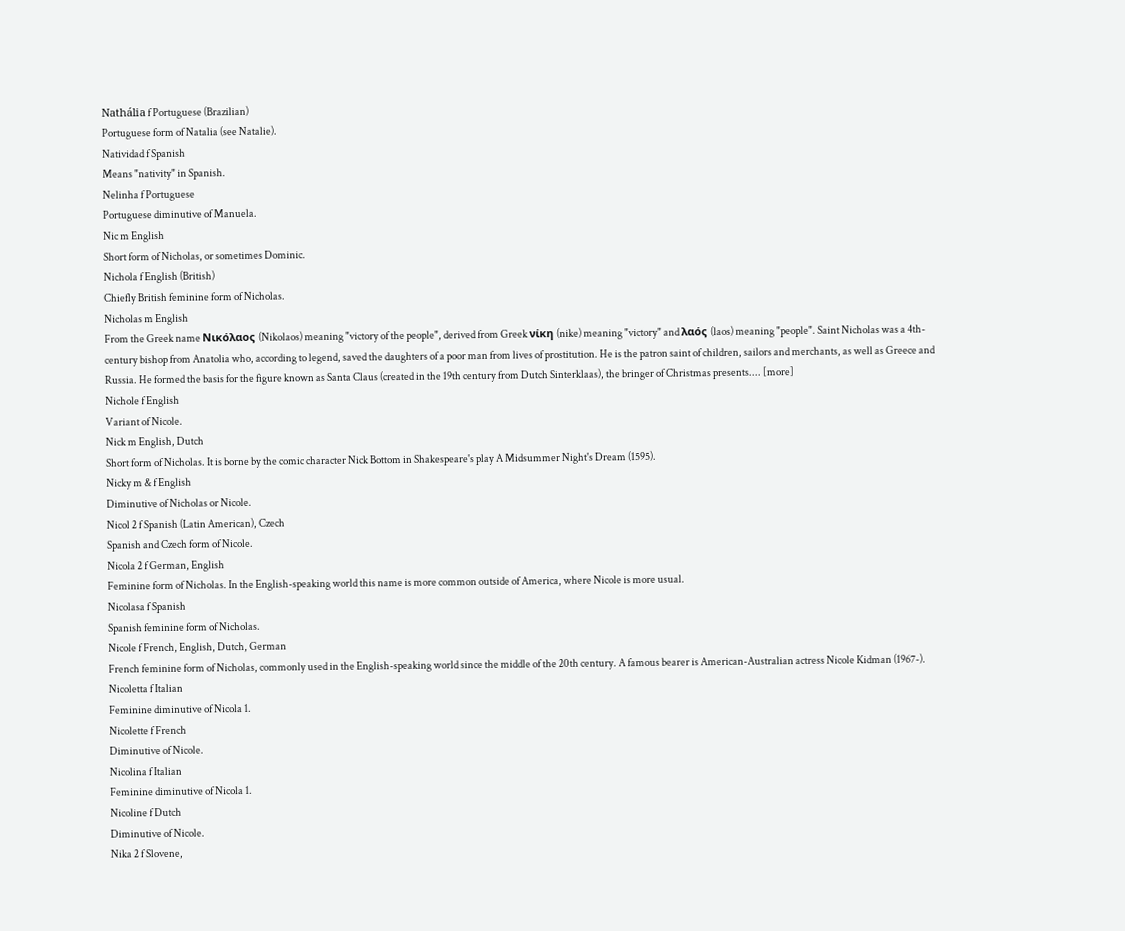Nathália f Portuguese (Brazilian)
Portuguese form of Natalia (see Natalie).
Natividad f Spanish
Means "nativity" in Spanish.
Nelinha f Portuguese
Portuguese diminutive of Manuela.
Nic m English
Short form of Nicholas, or sometimes Dominic.
Nichola f English (British)
Chiefly British feminine form of Nicholas.
Nicholas m English
From the Greek name Νικόλαος (Nikolaos) meaning "victory of the people", derived from Greek νίκη (nike) meaning "victory" and λαός (laos) meaning "people". Saint Nicholas was a 4th-century bishop from Anatolia who, according to legend, saved the daughters of a poor man from lives of prostitution. He is the patron saint of children, sailors and merchants, as well as Greece and Russia. He formed the basis for the figure known as Santa Claus (created in the 19th century from Dutch Sinterklaas), the bringer of Christmas presents.... [more]
Nichole f English
Variant of Nicole.
Nick m English, Dutch
Short form of Nicholas. It is borne by the comic character Nick Bottom in Shakespeare's play A Midsummer Night's Dream (1595).
Nicky m & f English
Diminutive of Nicholas or Nicole.
Nicol 2 f Spanish (Latin American), Czech
Spanish and Czech form of Nicole.
Nicola 2 f German, English
Feminine form of Nicholas. In the English-speaking world this name is more common outside of America, where Nicole is more usual.
Nicolasa f Spanish
Spanish feminine form of Nicholas.
Nicole f French, English, Dutch, German
French feminine form of Nicholas, commonly used in the English-speaking world since the middle of the 20th century. A famous bearer is American-Australian actress Nicole Kidman (1967-).
Nicoletta f Italian
Feminine diminutive of Nicola 1.
Nicolette f French
Diminutive of Nicole.
Nicolina f Italian
Feminine diminutive of Nicola 1.
Nicoline f Dutch
Diminutive of Nicole.
Nika 2 f Slovene,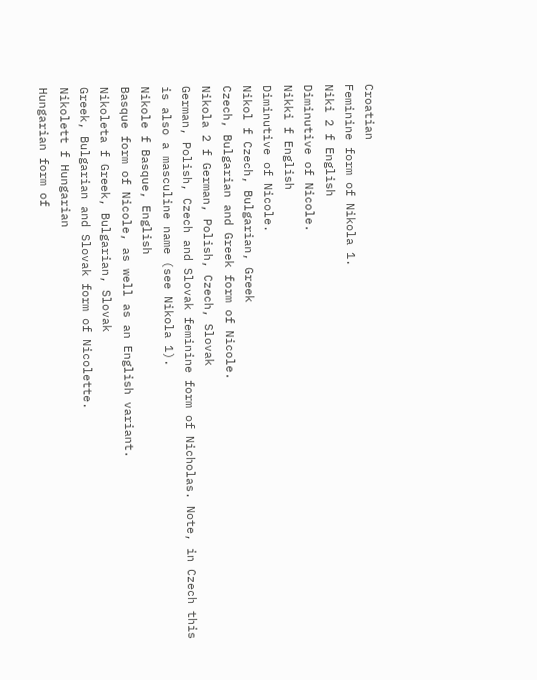Croatian
Feminine form of Nikola 1.
Niki 2 f English
Diminutive of Nicole.
Nikki f English
Diminutive of Nicole.
Nikol f Czech, Bulgarian, Greek
Czech, Bulgarian and Greek form of Nicole.
Nikola 2 f German, Polish, Czech, Slovak
German, Polish, Czech and Slovak feminine form of Nicholas. Note, in Czech this is also a masculine name (see Nikola 1).
Nikole f Basque, English
Basque form of Nicole, as well as an English variant.
Nikoleta f Greek, Bulgarian, Slovak
Greek, Bulgarian and Slovak form of Nicolette.
Nikolett f Hungarian
Hungarian form of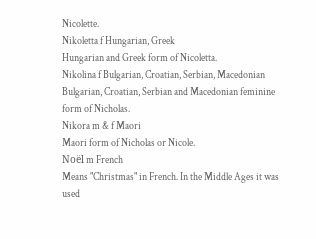Nicolette.
Nikoletta f Hungarian, Greek
Hungarian and Greek form of Nicoletta.
Nikolina f Bulgarian, Croatian, Serbian, Macedonian
Bulgarian, Croatian, Serbian and Macedonian feminine form of Nicholas.
Nikora m & f Maori
Maori form of Nicholas or Nicole.
Noël m French
Means "Christmas" in French. In the Middle Ages it was used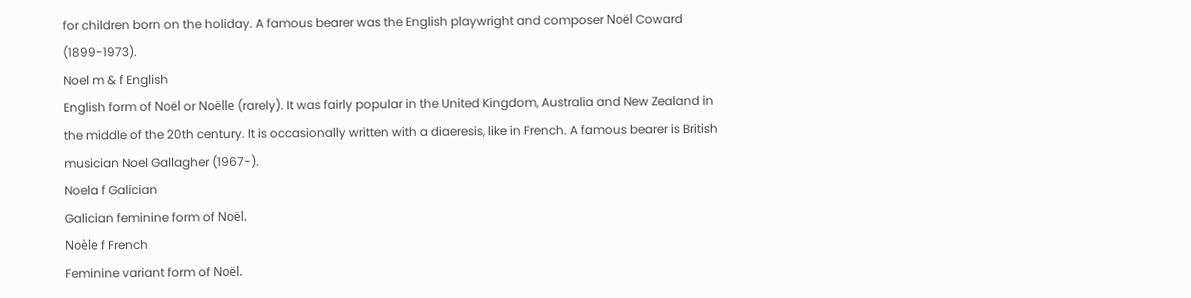for children born on the holiday. A famous bearer was the English playwright and composer Noël Coward (1899-1973).
Noel m & f English
English form of Noël or Noëlle (rarely). It was fairly popular in the United Kingdom, Australia and New Zealand in the middle of the 20th century. It is occasionally written with a diaeresis, like in French. A famous bearer is British musician Noel Gallagher (1967-).
Noela f Galician
Galician feminine form of Noël.
Noèle f French
Feminine variant form of Noël.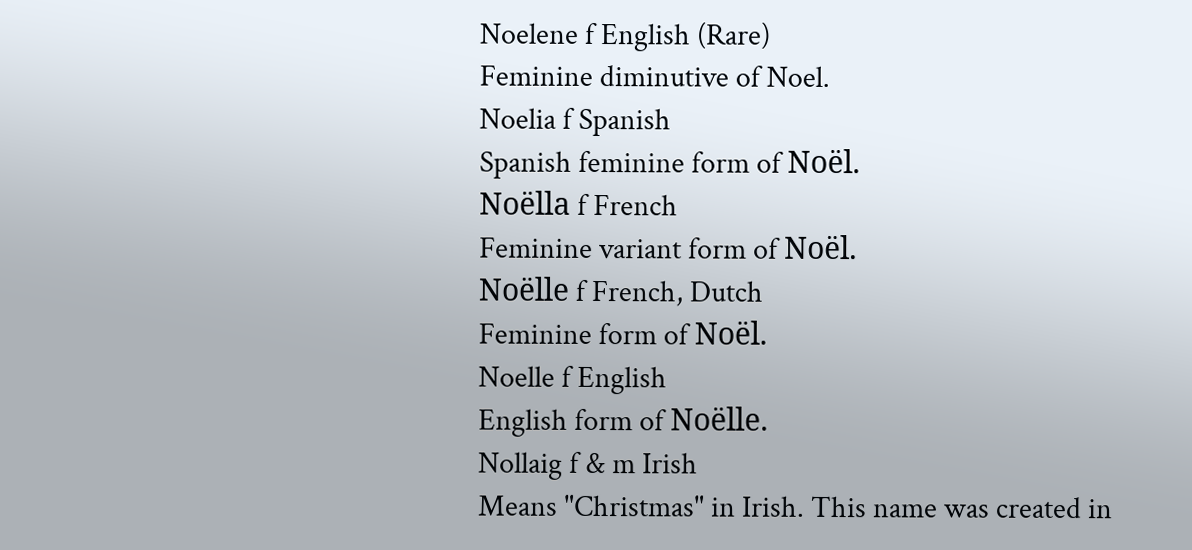Noelene f English (Rare)
Feminine diminutive of Noel.
Noelia f Spanish
Spanish feminine form of Noël.
Noëlla f French
Feminine variant form of Noël.
Noëlle f French, Dutch
Feminine form of Noël.
Noelle f English
English form of Noëlle.
Nollaig f & m Irish
Means "Christmas" in Irish. This name was created in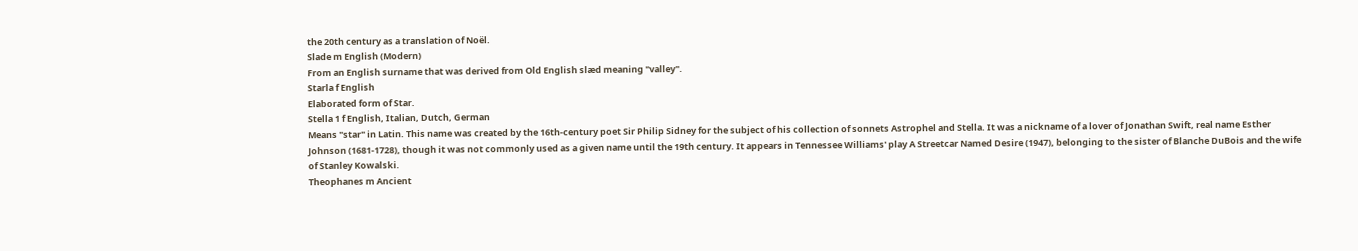the 20th century as a translation of Noël.
Slade m English (Modern)
From an English surname that was derived from Old English slæd meaning "valley".
Starla f English
Elaborated form of Star.
Stella 1 f English, Italian, Dutch, German
Means "star" in Latin. This name was created by the 16th-century poet Sir Philip Sidney for the subject of his collection of sonnets Astrophel and Stella. It was a nickname of a lover of Jonathan Swift, real name Esther Johnson (1681-1728), though it was not commonly used as a given name until the 19th century. It appears in Tennessee Williams' play A Streetcar Named Desire (1947), belonging to the sister of Blanche DuBois and the wife of Stanley Kowalski.
Theophanes m Ancient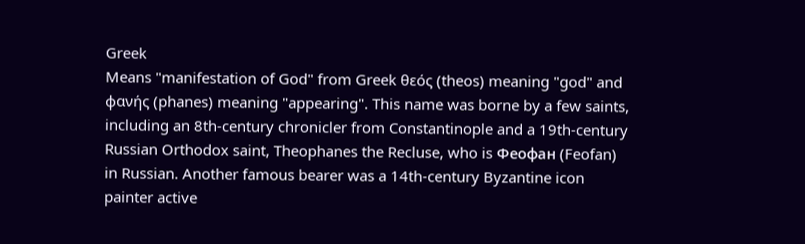Greek
Means "manifestation of God" from Greek θεός (theos) meaning "god" and φανής (phanes) meaning "appearing". This name was borne by a few saints, including an 8th-century chronicler from Constantinople and a 19th-century Russian Orthodox saint, Theophanes the Recluse, who is Феофан (Feofan) in Russian. Another famous bearer was a 14th-century Byzantine icon painter active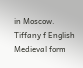in Moscow.
Tiffany f English
Medieval form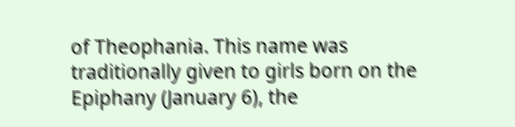of Theophania. This name was traditionally given to girls born on the Epiphany (January 6), the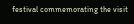festival commemorating the visit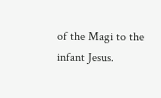of the Magi to the infant Jesus.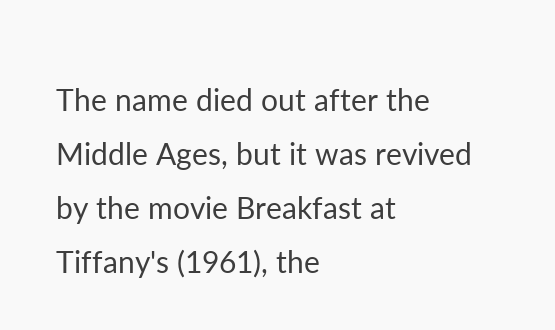The name died out after the Middle Ages, but it was revived by the movie Breakfast at Tiffany's (1961), the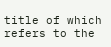title of which refers to the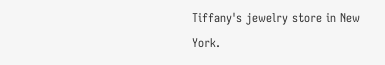Tiffany's jewelry store in New York.